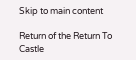Skip to main content

Return of the Return To Castle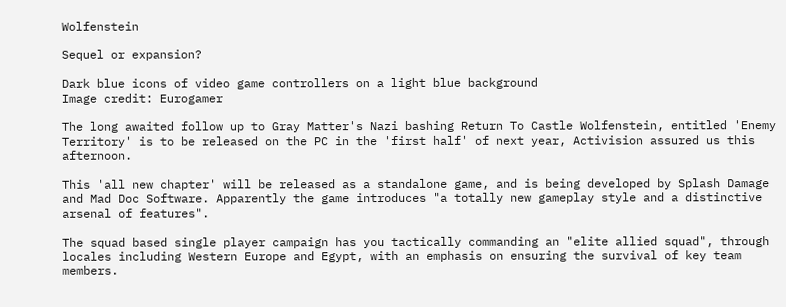Wolfenstein

Sequel or expansion?

Dark blue icons of video game controllers on a light blue background
Image credit: Eurogamer

The long awaited follow up to Gray Matter's Nazi bashing Return To Castle Wolfenstein, entitled 'Enemy Territory' is to be released on the PC in the 'first half' of next year, Activision assured us this afternoon.

This 'all new chapter' will be released as a standalone game, and is being developed by Splash Damage and Mad Doc Software. Apparently the game introduces "a totally new gameplay style and a distinctive arsenal of features".

The squad based single player campaign has you tactically commanding an "elite allied squad", through locales including Western Europe and Egypt, with an emphasis on ensuring the survival of key team members.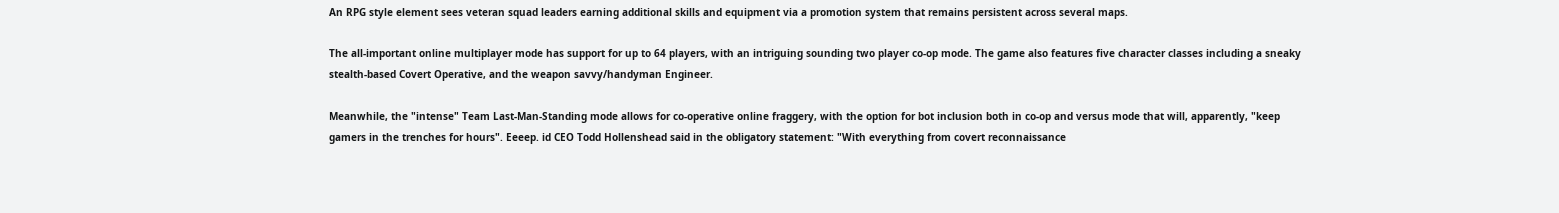An RPG style element sees veteran squad leaders earning additional skills and equipment via a promotion system that remains persistent across several maps.

The all-important online multiplayer mode has support for up to 64 players, with an intriguing sounding two player co-op mode. The game also features five character classes including a sneaky stealth-based Covert Operative, and the weapon savvy/handyman Engineer.

Meanwhile, the "intense" Team Last-Man-Standing mode allows for co-operative online fraggery, with the option for bot inclusion both in co-op and versus mode that will, apparently, "keep gamers in the trenches for hours". Eeeep. id CEO Todd Hollenshead said in the obligatory statement: "With everything from covert reconnaissance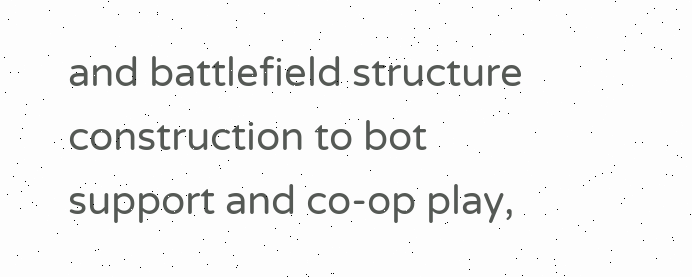and battlefield structure construction to bot support and co-op play,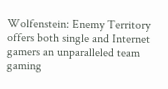Wolfenstein: Enemy Territory offers both single and Internet gamers an unparalleled team gaming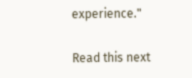experience."

Read this next